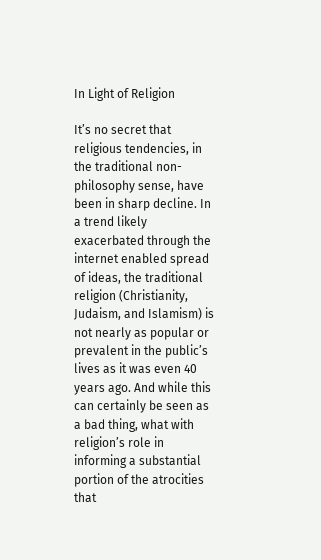In Light of Religion

It’s no secret that religious tendencies, in the traditional non-philosophy sense, have been in sharp decline. In a trend likely exacerbated through the internet enabled spread of ideas, the traditional religion (Christianity, Judaism, and Islamism) is not nearly as popular or prevalent in the public’s lives as it was even 40 years ago. And while this can certainly be seen as a bad thing, what with religion’s role in informing a substantial portion of the atrocities that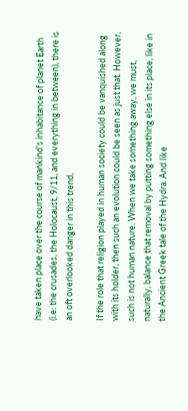have taken place over the course of mankind’s inhabitance of planet Earth (i.e: the crusades, the Holocaust, 9/11, and everything in between), there is an oft overlooked danger in this trend.

If the role that religion played in human society could be vanquished along with its holder, then such an evolution could be seen as just that. However, such is not human nature. When we take something away, we must, naturally, balance that removal by putting something else in its place, like in the Ancient Greek tale of the Hydra. And like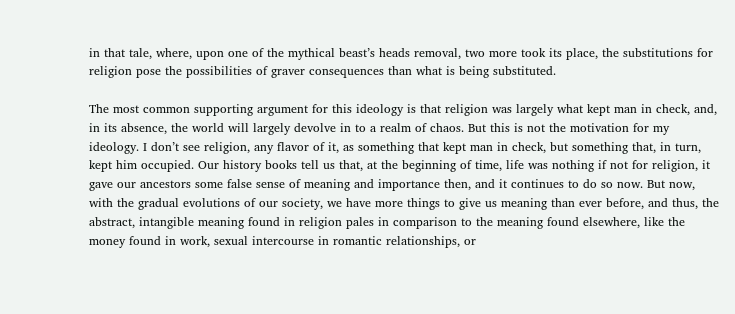in that tale, where, upon one of the mythical beast’s heads removal, two more took its place, the substitutions for religion pose the possibilities of graver consequences than what is being substituted.

The most common supporting argument for this ideology is that religion was largely what kept man in check, and, in its absence, the world will largely devolve in to a realm of chaos. But this is not the motivation for my ideology. I don’t see religion, any flavor of it, as something that kept man in check, but something that, in turn, kept him occupied. Our history books tell us that, at the beginning of time, life was nothing if not for religion, it gave our ancestors some false sense of meaning and importance then, and it continues to do so now. But now, with the gradual evolutions of our society, we have more things to give us meaning than ever before, and thus, the abstract, intangible meaning found in religion pales in comparison to the meaning found elsewhere, like the money found in work, sexual intercourse in romantic relationships, or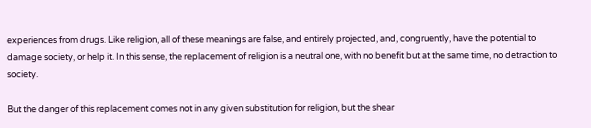experiences from drugs. Like religion, all of these meanings are false, and entirely projected, and, congruently, have the potential to damage society, or help it. In this sense, the replacement of religion is a neutral one, with no benefit but at the same time, no detraction to society.

But the danger of this replacement comes not in any given substitution for religion, but the shear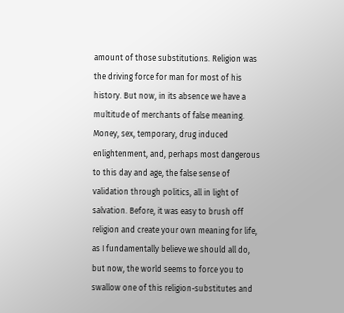amount of those substitutions. Religion was the driving force for man for most of his history. But now, in its absence we have a multitude of merchants of false meaning. Money, sex, temporary, drug induced enlightenment, and, perhaps most dangerous to this day and age, the false sense of validation through politics, all in light of salvation. Before, it was easy to brush off religion and create your own meaning for life, as I fundamentally believe we should all do, but now, the world seems to force you to swallow one of this religion-substitutes and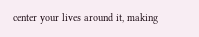center your lives around it, making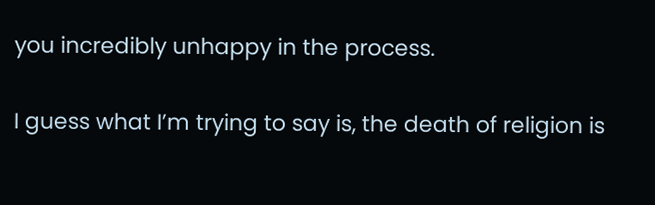you incredibly unhappy in the process.

I guess what I’m trying to say is, the death of religion is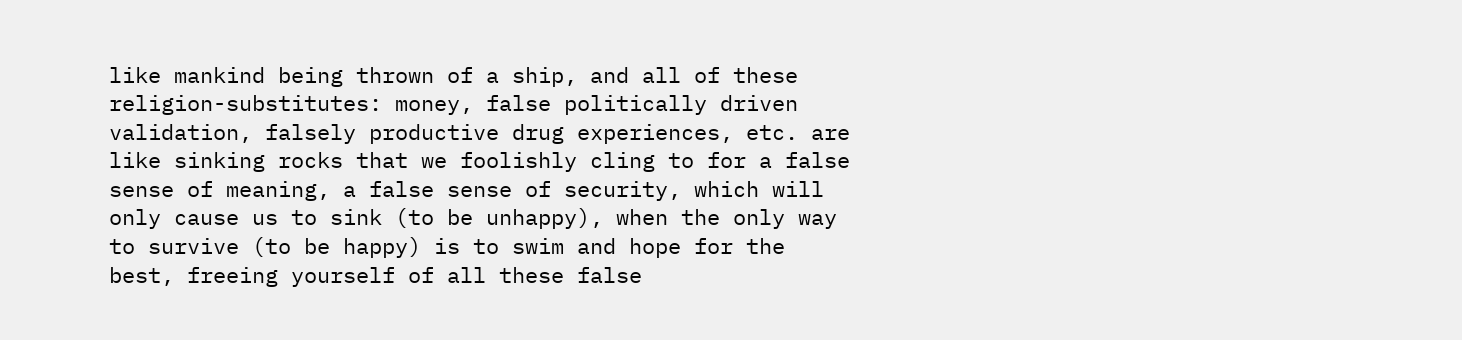like mankind being thrown of a ship, and all of these religion-substitutes: money, false politically driven validation, falsely productive drug experiences, etc. are like sinking rocks that we foolishly cling to for a false sense of meaning, a false sense of security, which will only cause us to sink (to be unhappy), when the only way to survive (to be happy) is to swim and hope for the best, freeing yourself of all these false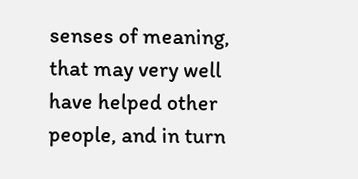senses of meaning, that may very well have helped other people, and in turn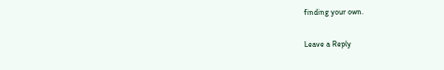finding your own.

Leave a Reply